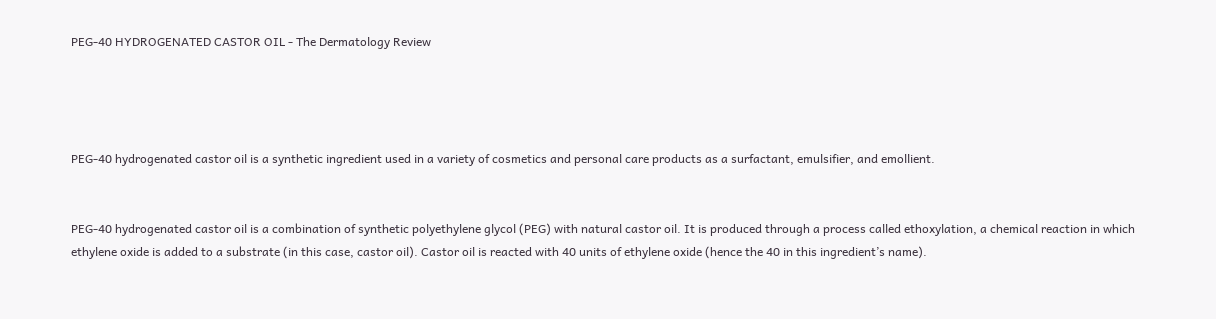PEG-40 HYDROGENATED CASTOR OIL - The Dermatology Review




PEG-40 hydrogenated castor oil is a synthetic ingredient used in a variety of cosmetics and personal care products as a surfactant, emulsifier, and emollient.


PEG-40 hydrogenated castor oil is a combination of synthetic polyethylene glycol (PEG) with natural castor oil. It is produced through a process called ethoxylation, a chemical reaction in which ethylene oxide is added to a substrate (in this case, castor oil). Castor oil is reacted with 40 units of ethylene oxide (hence the 40 in this ingredient’s name).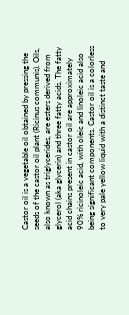Castor oil is a vegetable oil obtained by pressing the seeds of the castor oil plant (Ricinus communis). Oils, also known as triglycerides, are esters derived from glycerol (aka glycerin) and three fatty acids. The fatty acid chains present in castor oil are approximately 90% ricinoleic acid, with oleic and linoleic acid also being significant components. Castor oil is a colorless to very pale yellow liquid with a distinct taste and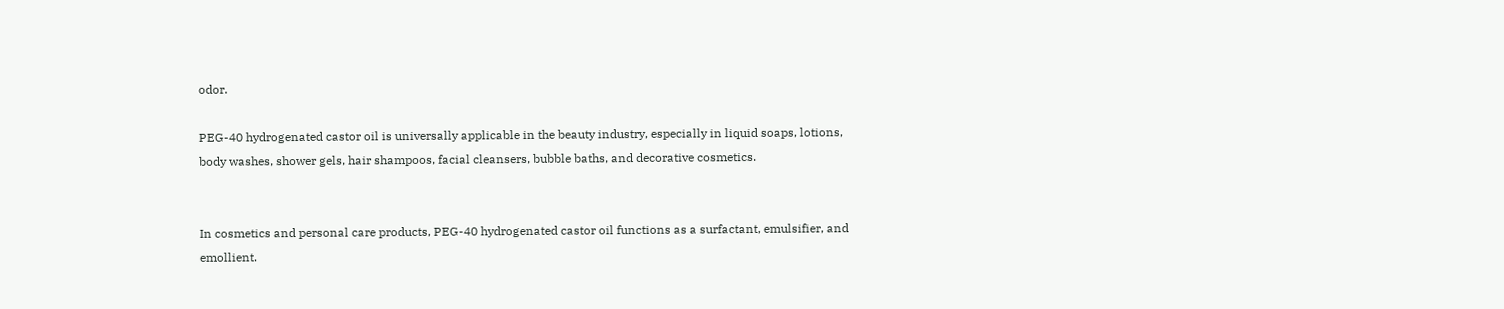odor.

PEG-40 hydrogenated castor oil is universally applicable in the beauty industry, especially in liquid soaps, lotions, body washes, shower gels, hair shampoos, facial cleansers, bubble baths, and decorative cosmetics.


In cosmetics and personal care products, PEG-40 hydrogenated castor oil functions as a surfactant, emulsifier, and emollient.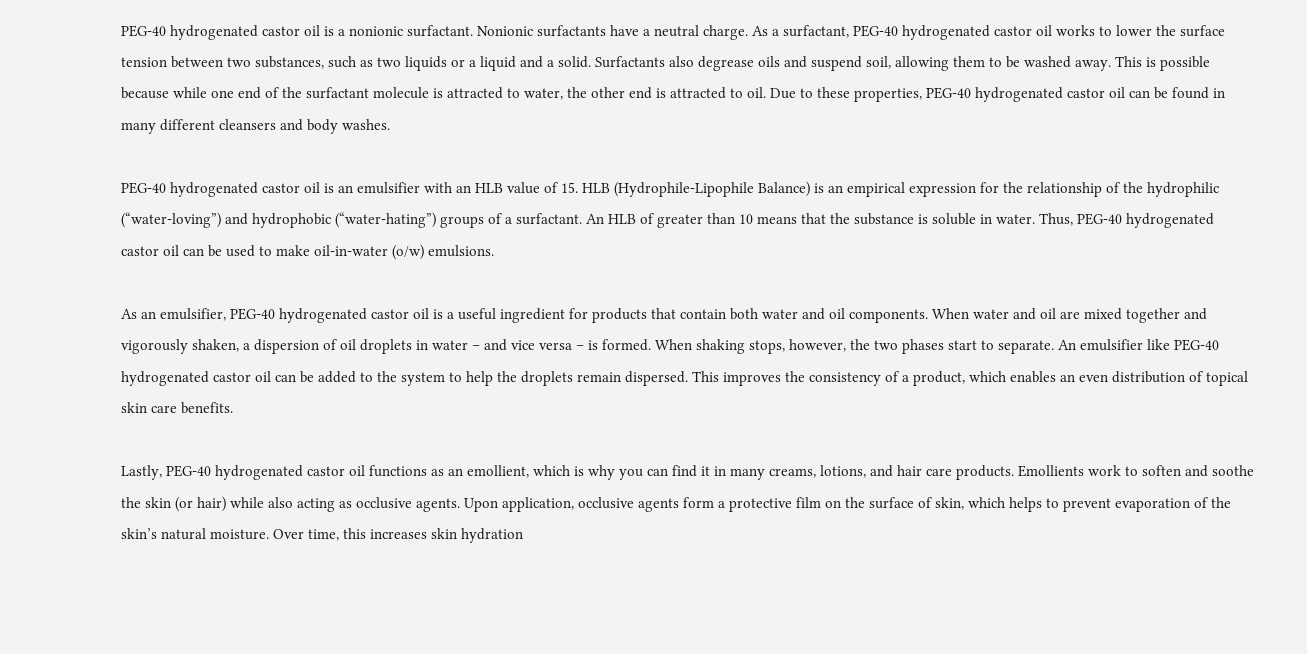PEG-40 hydrogenated castor oil is a nonionic surfactant. Nonionic surfactants have a neutral charge. As a surfactant, PEG-40 hydrogenated castor oil works to lower the surface tension between two substances, such as two liquids or a liquid and a solid. Surfactants also degrease oils and suspend soil, allowing them to be washed away. This is possible because while one end of the surfactant molecule is attracted to water, the other end is attracted to oil. Due to these properties, PEG-40 hydrogenated castor oil can be found in many different cleansers and body washes.

PEG-40 hydrogenated castor oil is an emulsifier with an HLB value of 15. HLB (Hydrophile-Lipophile Balance) is an empirical expression for the relationship of the hydrophilic (“water-loving”) and hydrophobic (“water-hating”) groups of a surfactant. An HLB of greater than 10 means that the substance is soluble in water. Thus, PEG-40 hydrogenated castor oil can be used to make oil-in-water (o/w) emulsions.

As an emulsifier, PEG-40 hydrogenated castor oil is a useful ingredient for products that contain both water and oil components. When water and oil are mixed together and vigorously shaken, a dispersion of oil droplets in water – and vice versa – is formed. When shaking stops, however, the two phases start to separate. An emulsifier like PEG-40 hydrogenated castor oil can be added to the system to help the droplets remain dispersed. This improves the consistency of a product, which enables an even distribution of topical skin care benefits.

Lastly, PEG-40 hydrogenated castor oil functions as an emollient, which is why you can find it in many creams, lotions, and hair care products. Emollients work to soften and soothe the skin (or hair) while also acting as occlusive agents. Upon application, occlusive agents form a protective film on the surface of skin, which helps to prevent evaporation of the skin’s natural moisture. Over time, this increases skin hydration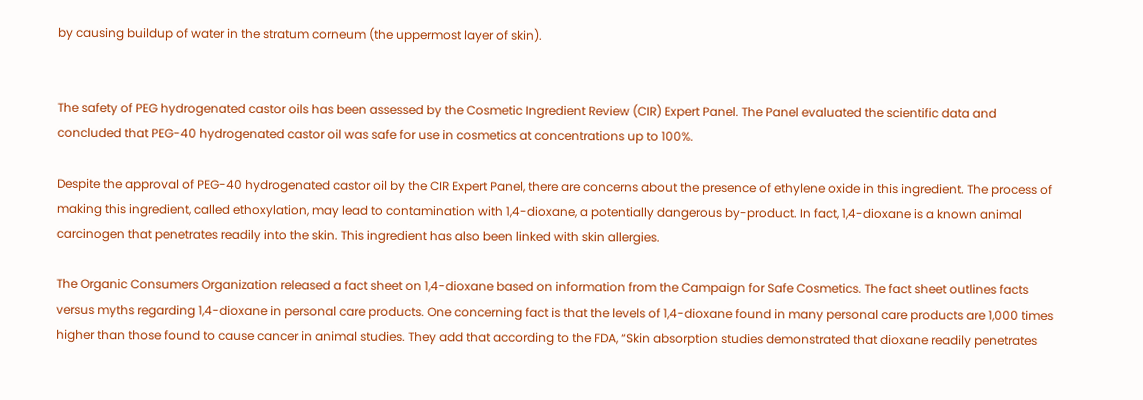by causing buildup of water in the stratum corneum (the uppermost layer of skin).


The safety of PEG hydrogenated castor oils has been assessed by the Cosmetic Ingredient Review (CIR) Expert Panel. The Panel evaluated the scientific data and concluded that PEG-40 hydrogenated castor oil was safe for use in cosmetics at concentrations up to 100%.

Despite the approval of PEG-40 hydrogenated castor oil by the CIR Expert Panel, there are concerns about the presence of ethylene oxide in this ingredient. The process of making this ingredient, called ethoxylation, may lead to contamination with 1,4-dioxane, a potentially dangerous by-product. In fact, 1,4-dioxane is a known animal carcinogen that penetrates readily into the skin. This ingredient has also been linked with skin allergies.

The Organic Consumers Organization released a fact sheet on 1,4-dioxane based on information from the Campaign for Safe Cosmetics. The fact sheet outlines facts versus myths regarding 1,4-dioxane in personal care products. One concerning fact is that the levels of 1,4-dioxane found in many personal care products are 1,000 times higher than those found to cause cancer in animal studies. They add that according to the FDA, “Skin absorption studies demonstrated that dioxane readily penetrates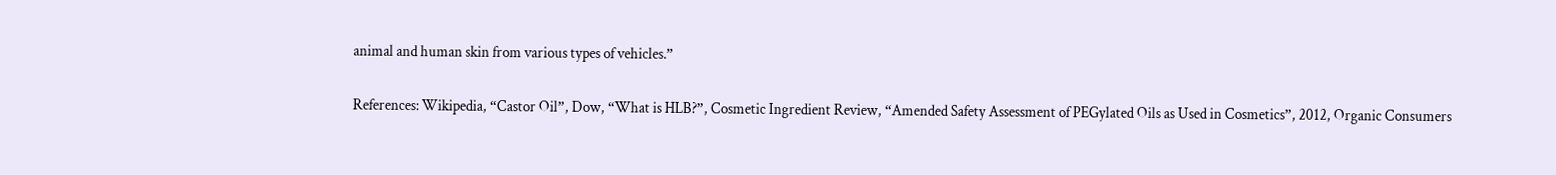animal and human skin from various types of vehicles.”

References: Wikipedia, “Castor Oil”, Dow, “What is HLB?”, Cosmetic Ingredient Review, “Amended Safety Assessment of PEGylated Oils as Used in Cosmetics”, 2012, Organic Consumers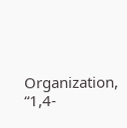Organization, “1,4-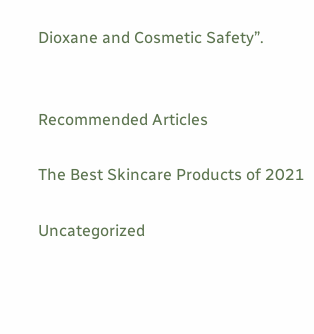Dioxane and Cosmetic Safety”.


Recommended Articles

The Best Skincare Products of 2021

Uncategorized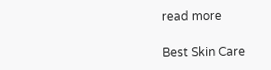read more

Best Skin Care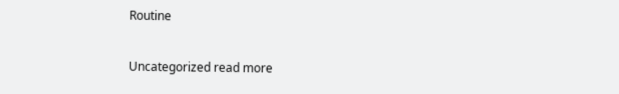Routine

Uncategorized read more